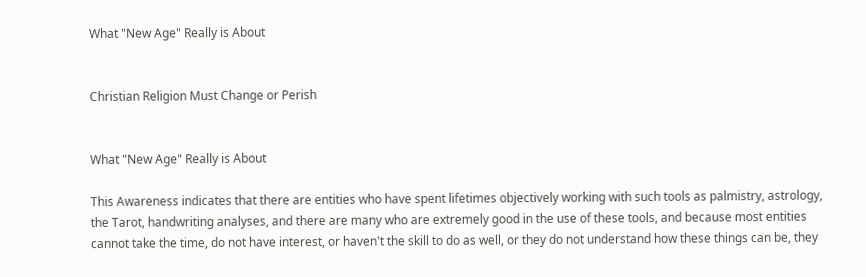What "New Age" Really is About


Christian Religion Must Change or Perish


What "New Age" Really is About

This Awareness indicates that there are entities who have spent lifetimes objectively working with such tools as palmistry, astrology, the Tarot, handwriting analyses, and there are many who are extremely good in the use of these tools, and because most entities cannot take the time, do not have interest, or haven't the skill to do as well, or they do not understand how these things can be, they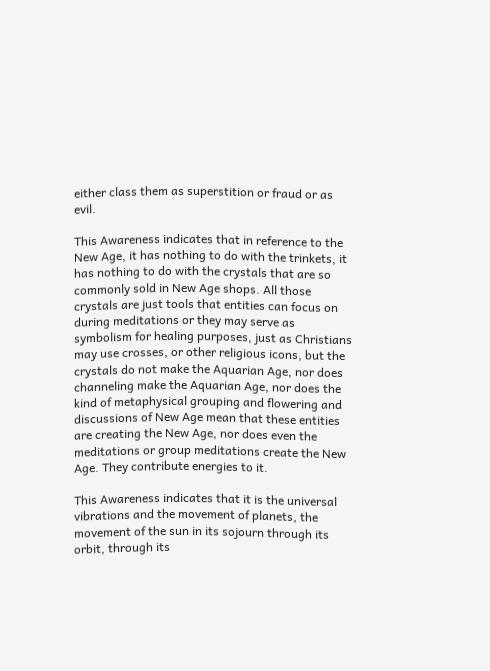either class them as superstition or fraud or as evil.

This Awareness indicates that in reference to the New Age, it has nothing to do with the trinkets, it has nothing to do with the crystals that are so commonly sold in New Age shops. All those crystals are just tools that entities can focus on during meditations or they may serve as symbolism for healing purposes, just as Christians may use crosses, or other religious icons, but the crystals do not make the Aquarian Age, nor does channeling make the Aquarian Age, nor does the kind of metaphysical grouping and flowering and discussions of New Age mean that these entities are creating the New Age, nor does even the meditations or group meditations create the New Age. They contribute energies to it.

This Awareness indicates that it is the universal vibrations and the movement of planets, the movement of the sun in its sojourn through its orbit, through its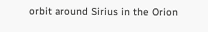orbit around Sirius in the Orion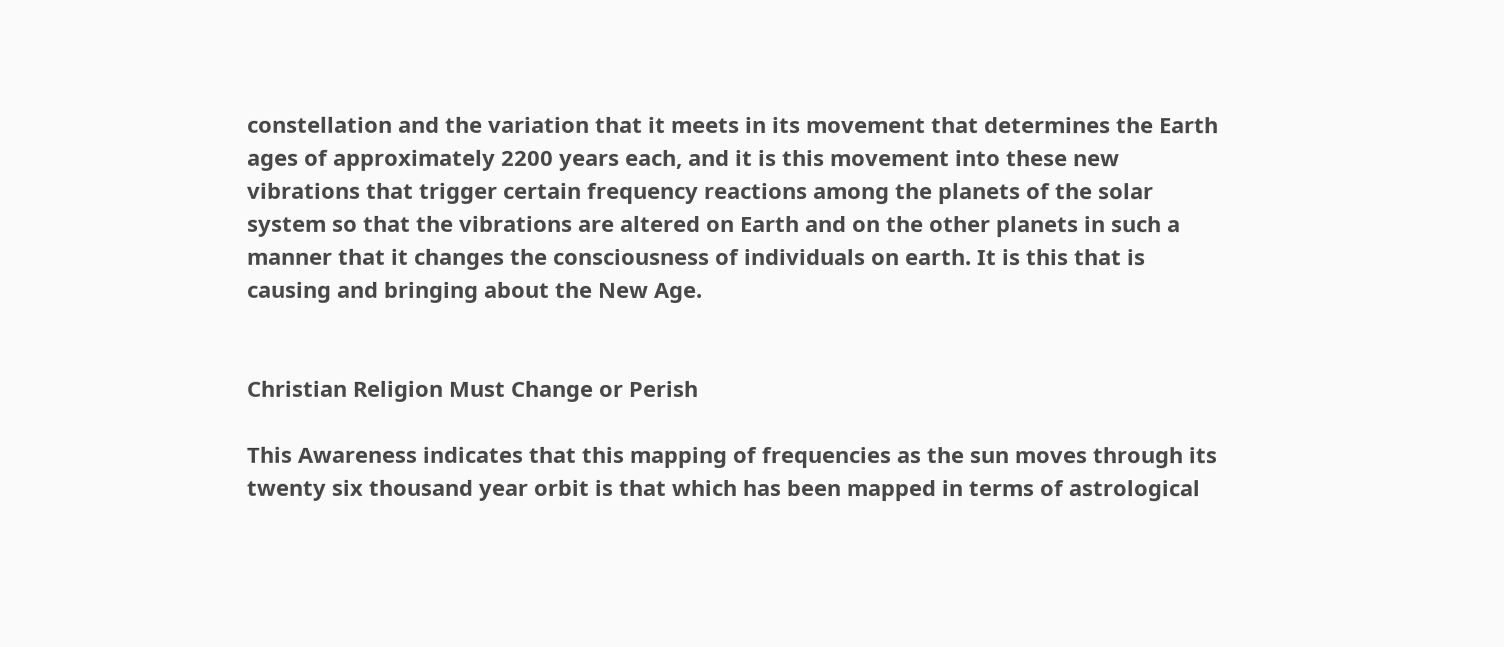constellation and the variation that it meets in its movement that determines the Earth ages of approximately 2200 years each, and it is this movement into these new vibrations that trigger certain frequency reactions among the planets of the solar system so that the vibrations are altered on Earth and on the other planets in such a manner that it changes the consciousness of individuals on earth. It is this that is causing and bringing about the New Age.


Christian Religion Must Change or Perish

This Awareness indicates that this mapping of frequencies as the sun moves through its twenty six thousand year orbit is that which has been mapped in terms of astrological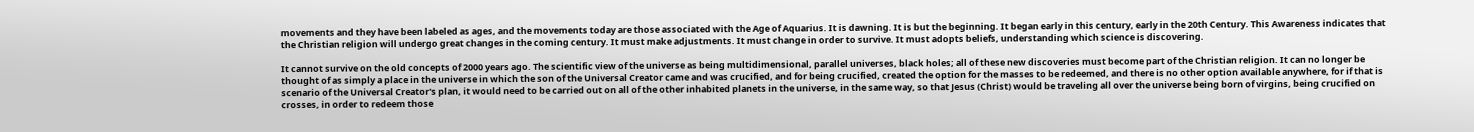movements and they have been labeled as ages, and the movements today are those associated with the Age of Aquarius. It is dawning. It is but the beginning. It began early in this century, early in the 20th Century. This Awareness indicates that the Christian religion will undergo great changes in the coming century. It must make adjustments. It must change in order to survive. It must adopts beliefs, understanding which science is discovering.

It cannot survive on the old concepts of 2000 years ago. The scientific view of the universe as being multidimensional, parallel universes, black holes; all of these new discoveries must become part of the Christian religion. It can no longer be thought of as simply a place in the universe in which the son of the Universal Creator came and was crucified, and for being crucified, created the option for the masses to be redeemed, and there is no other option available anywhere, for if that is scenario of the Universal Creator's plan, it would need to be carried out on all of the other inhabited planets in the universe, in the same way, so that Jesus (Christ) would be traveling all over the universe being born of virgins, being crucified on crosses, in order to redeem those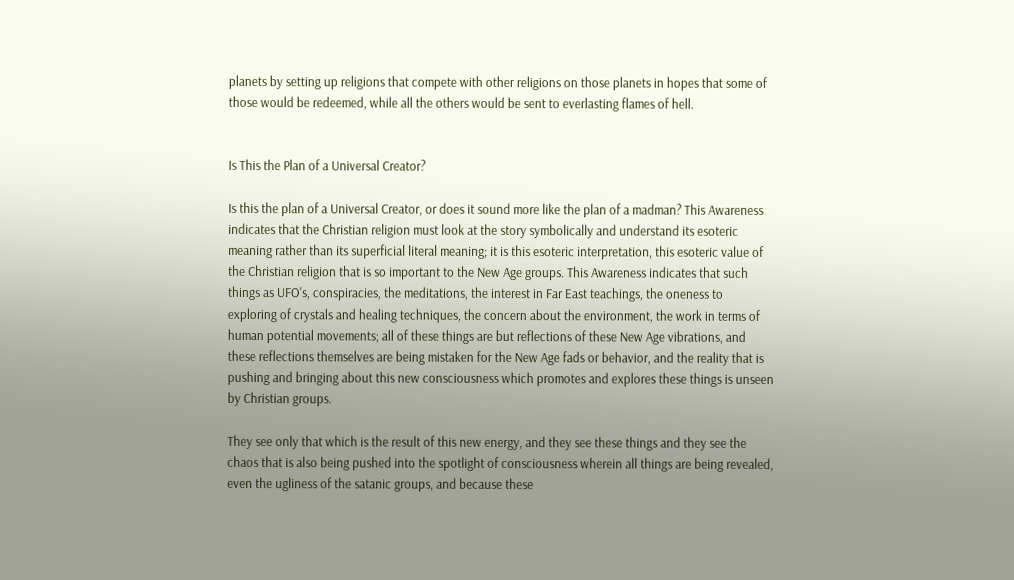planets by setting up religions that compete with other religions on those planets in hopes that some of those would be redeemed, while all the others would be sent to everlasting flames of hell.


Is This the Plan of a Universal Creator?

Is this the plan of a Universal Creator, or does it sound more like the plan of a madman? This Awareness indicates that the Christian religion must look at the story symbolically and understand its esoteric meaning rather than its superficial literal meaning; it is this esoteric interpretation, this esoteric value of the Christian religion that is so important to the New Age groups. This Awareness indicates that such things as UFO's, conspiracies, the meditations, the interest in Far East teachings, the oneness to exploring of crystals and healing techniques, the concern about the environment, the work in terms of human potential movements; all of these things are but reflections of these New Age vibrations, and these reflections themselves are being mistaken for the New Age fads or behavior, and the reality that is pushing and bringing about this new consciousness which promotes and explores these things is unseen by Christian groups.

They see only that which is the result of this new energy, and they see these things and they see the chaos that is also being pushed into the spotlight of consciousness wherein all things are being revealed, even the ugliness of the satanic groups, and because these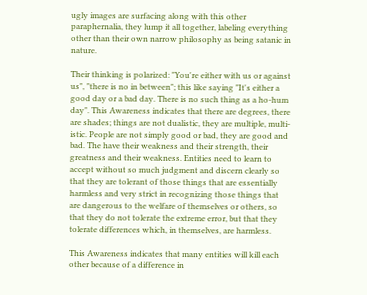ugly images are surfacing along with this other paraphernalia, they lump it all together, labeling everything other than their own narrow philosophy as being satanic in nature.

Their thinking is polarized: "You're either with us or against us", "there is no in between"; this like saying "It's either a good day or a bad day. There is no such thing as a ho-hum day". This Awareness indicates that there are degrees, there are shades; things are not dualistic, they are multiple, multi-istic. People are not simply good or bad, they are good and bad. The have their weakness and their strength, their greatness and their weakness. Entities need to learn to accept without so much judgment and discern clearly so that they are tolerant of those things that are essentially harmless and very strict in recognizing those things that are dangerous to the welfare of themselves or others, so that they do not tolerate the extreme error, but that they tolerate differences which, in themselves, are harmless.

This Awareness indicates that many entities will kill each other because of a difference in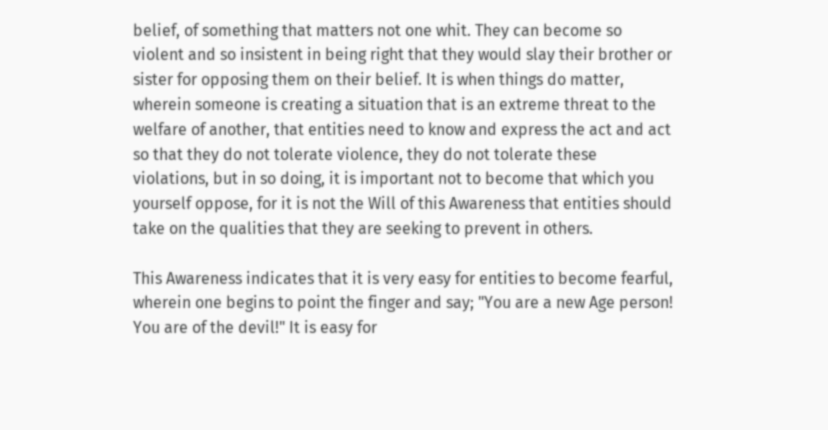belief, of something that matters not one whit. They can become so violent and so insistent in being right that they would slay their brother or sister for opposing them on their belief. It is when things do matter, wherein someone is creating a situation that is an extreme threat to the welfare of another, that entities need to know and express the act and act so that they do not tolerate violence, they do not tolerate these violations, but in so doing, it is important not to become that which you yourself oppose, for it is not the Will of this Awareness that entities should take on the qualities that they are seeking to prevent in others.

This Awareness indicates that it is very easy for entities to become fearful, wherein one begins to point the finger and say; "You are a new Age person! You are of the devil!" It is easy for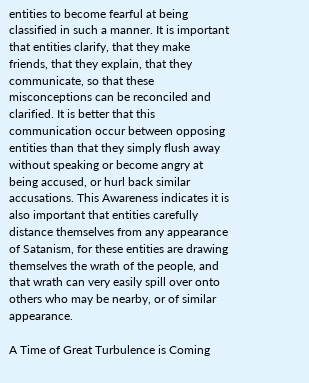entities to become fearful at being classified in such a manner. It is important that entities clarify, that they make friends, that they explain, that they communicate, so that these misconceptions can be reconciled and clarified. It is better that this communication occur between opposing entities than that they simply flush away without speaking or become angry at being accused, or hurl back similar accusations. This Awareness indicates it is also important that entities carefully distance themselves from any appearance of Satanism, for these entities are drawing themselves the wrath of the people, and that wrath can very easily spill over onto others who may be nearby, or of similar appearance.

A Time of Great Turbulence is Coming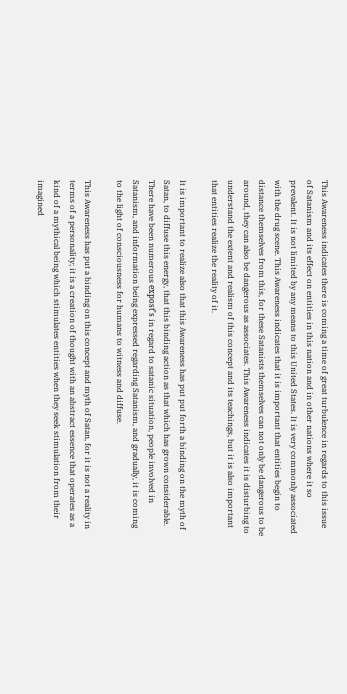This Awareness indicates there is coming a time of great turbulence in regards to this issue of Satanism and its effect on entities in this nation and in other nations where it so prevalent. It is not limited by any means to this United States. It is very commonly associated with the drug scene. This Awareness indicates that it is important that entities begin to distance themselves from this, for these Satanists themselves can not only be dangerous to be around, they can also be dangerous as associates. This Awareness indicates it is disturbing to understand the extent and realism of this concept and its teachings, but it is also important that entities realize the reality of it.

It is important to realize also that this Awareness has put put forth a binding on the myth of Satan, to diffuse this energy, that this binding action as that which has grown considerable. There have been numerous exposť's in regard to satanic situation, people involved in Satanism, and information being expressed regarding Satanism, and gradually, it is coming to the light of consciousness for humans to witness and diffuse.

This Awareness has put a binding on this concept and myth of Satan, for it is not a reality in terms of a personality; it is a creation of thought with an abstract essence that operates as a kind of a mythical being which stimulates entities when they seek stimulation from their imagined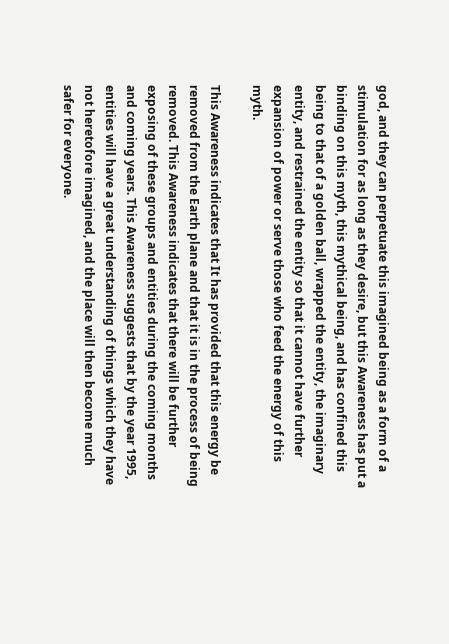god, and they can perpetuate this imagined being as a form of a stimulation for as long as they desire, but this Awareness has put a binding on this myth, this mythical being, and has confined this being to that of a golden ball, wrapped the entity, the imaginary entity, and restrained the entity so that it cannot have further expansion of power or serve those who feed the energy of this myth.

This Awareness indicates that It has provided that this energy be removed from the Earth plane and that it is in the process of being removed. This Awareness indicates that there will be further exposing of these groups and entities during the coming months and coming years. This Awareness suggests that by the year 1995, entities will have a great understanding of things which they have not heretofore imagined, and the place will then become much safer for everyone.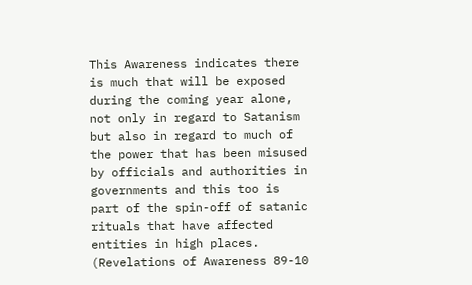This Awareness indicates there is much that will be exposed during the coming year alone, not only in regard to Satanism but also in regard to much of the power that has been misused by officials and authorities in governments and this too is part of the spin-off of satanic rituals that have affected entities in high places.
(Revelations of Awareness 89-10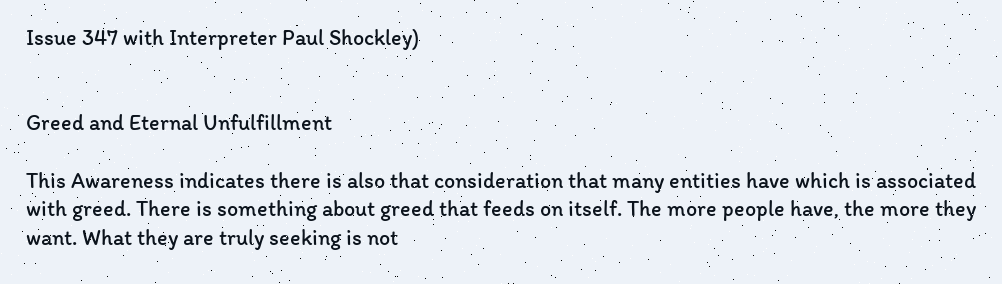Issue 347 with Interpreter Paul Shockley)


Greed and Eternal Unfulfillment

This Awareness indicates there is also that consideration that many entities have which is associated with greed. There is something about greed that feeds on itself. The more people have, the more they want. What they are truly seeking is not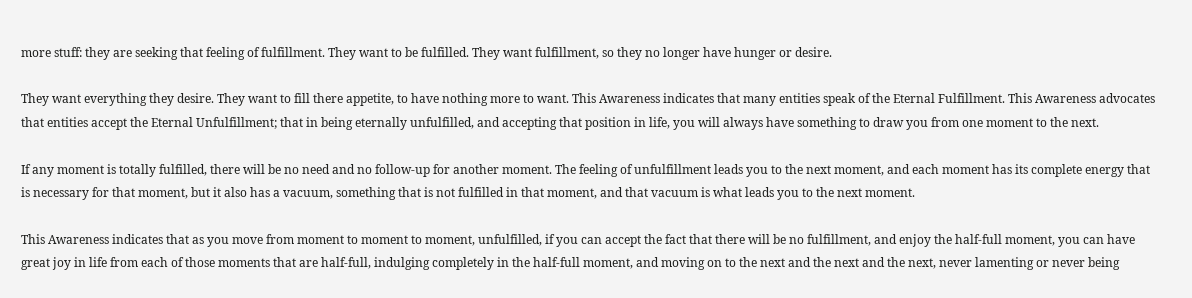more stuff: they are seeking that feeling of fulfillment. They want to be fulfilled. They want fulfillment, so they no longer have hunger or desire.

They want everything they desire. They want to fill there appetite, to have nothing more to want. This Awareness indicates that many entities speak of the Eternal Fulfillment. This Awareness advocates that entities accept the Eternal Unfulfillment; that in being eternally unfulfilled, and accepting that position in life, you will always have something to draw you from one moment to the next.

If any moment is totally fulfilled, there will be no need and no follow-up for another moment. The feeling of unfulfillment leads you to the next moment, and each moment has its complete energy that is necessary for that moment, but it also has a vacuum, something that is not fulfilled in that moment, and that vacuum is what leads you to the next moment.

This Awareness indicates that as you move from moment to moment to moment, unfulfilled, if you can accept the fact that there will be no fulfillment, and enjoy the half-full moment, you can have great joy in life from each of those moments that are half-full, indulging completely in the half-full moment, and moving on to the next and the next and the next, never lamenting or never being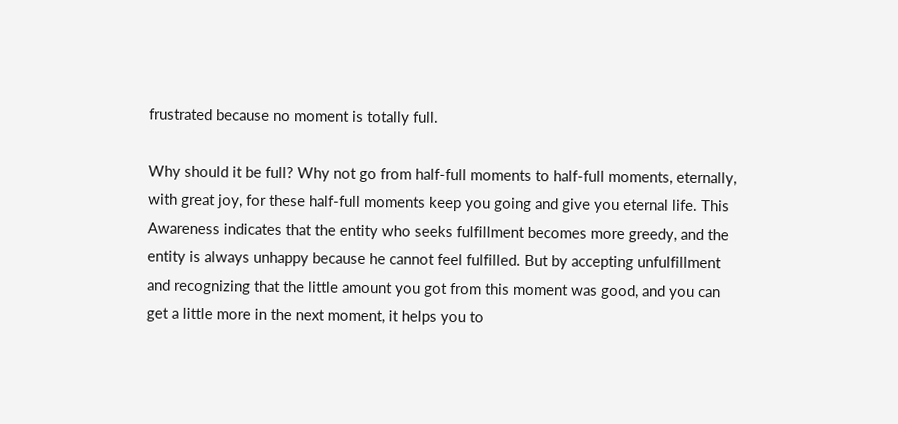frustrated because no moment is totally full.

Why should it be full? Why not go from half-full moments to half-full moments, eternally, with great joy, for these half-full moments keep you going and give you eternal life. This Awareness indicates that the entity who seeks fulfillment becomes more greedy, and the entity is always unhappy because he cannot feel fulfilled. But by accepting unfulfillment and recognizing that the little amount you got from this moment was good, and you can get a little more in the next moment, it helps you to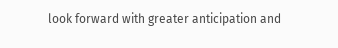look forward with greater anticipation and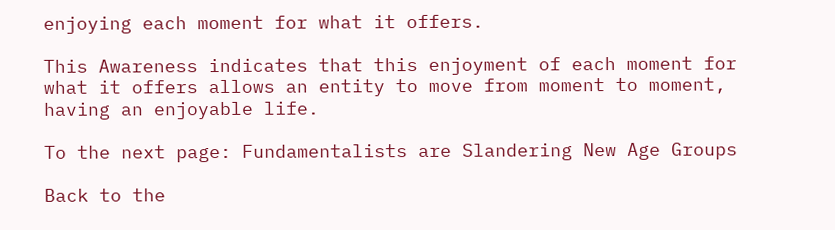enjoying each moment for what it offers.

This Awareness indicates that this enjoyment of each moment for what it offers allows an entity to move from moment to moment, having an enjoyable life.

To the next page: Fundamentalists are Slandering New Age Groups

Back to the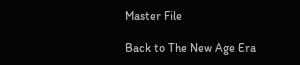Master File

Back to The New Age Era